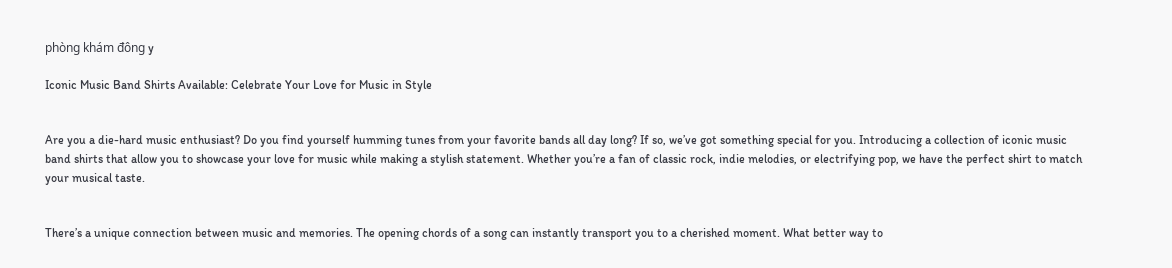phòng khám đông y

Iconic Music Band Shirts Available: Celebrate Your Love for Music in Style


Are you a die-hard music enthusiast? Do you find yourself humming tunes from your favorite bands all day long? If so, we’ve got something special for you. Introducing a collection of iconic music band shirts that allow you to showcase your love for music while making a stylish statement. Whether you’re a fan of classic rock, indie melodies, or electrifying pop, we have the perfect shirt to match your musical taste.


There’s a unique connection between music and memories. The opening chords of a song can instantly transport you to a cherished moment. What better way to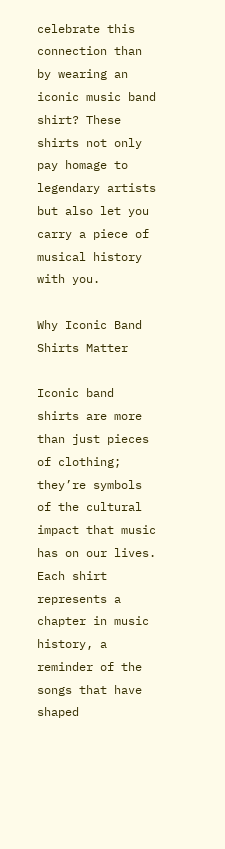celebrate this connection than by wearing an iconic music band shirt? These shirts not only pay homage to legendary artists but also let you carry a piece of musical history with you.

Why Iconic Band Shirts Matter

Iconic band shirts are more than just pieces of clothing; they’re symbols of the cultural impact that music has on our lives. Each shirt represents a chapter in music history, a reminder of the songs that have shaped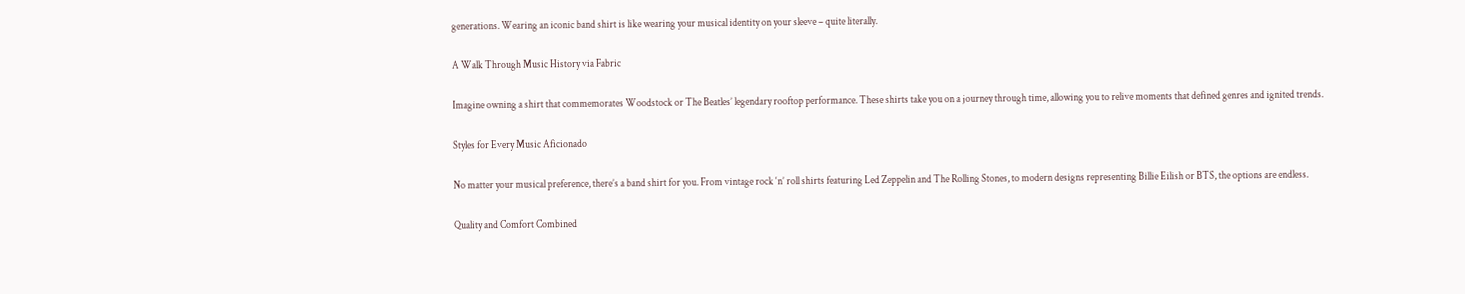generations. Wearing an iconic band shirt is like wearing your musical identity on your sleeve – quite literally.

A Walk Through Music History via Fabric

Imagine owning a shirt that commemorates Woodstock or The Beatles’ legendary rooftop performance. These shirts take you on a journey through time, allowing you to relive moments that defined genres and ignited trends.

Styles for Every Music Aficionado

No matter your musical preference, there’s a band shirt for you. From vintage rock ‘n’ roll shirts featuring Led Zeppelin and The Rolling Stones, to modern designs representing Billie Eilish or BTS, the options are endless.

Quality and Comfort Combined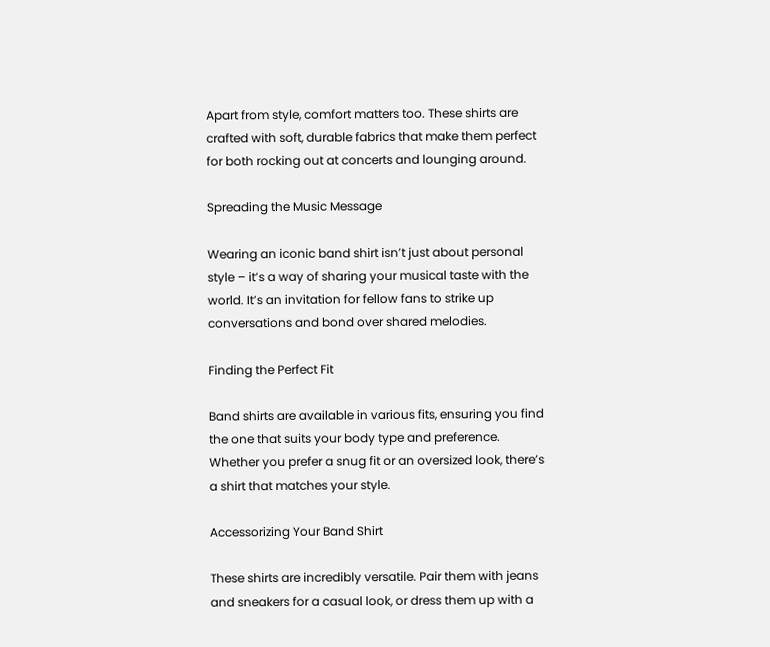Apart from style, comfort matters too. These shirts are crafted with soft, durable fabrics that make them perfect for both rocking out at concerts and lounging around.

Spreading the Music Message

Wearing an iconic band shirt isn’t just about personal style – it’s a way of sharing your musical taste with the world. It’s an invitation for fellow fans to strike up conversations and bond over shared melodies.

Finding the Perfect Fit

Band shirts are available in various fits, ensuring you find the one that suits your body type and preference. Whether you prefer a snug fit or an oversized look, there’s a shirt that matches your style.

Accessorizing Your Band Shirt

These shirts are incredibly versatile. Pair them with jeans and sneakers for a casual look, or dress them up with a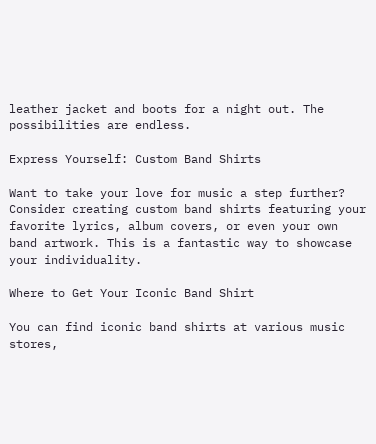leather jacket and boots for a night out. The possibilities are endless.

Express Yourself: Custom Band Shirts

Want to take your love for music a step further? Consider creating custom band shirts featuring your favorite lyrics, album covers, or even your own band artwork. This is a fantastic way to showcase your individuality.

Where to Get Your Iconic Band Shirt

You can find iconic band shirts at various music stores,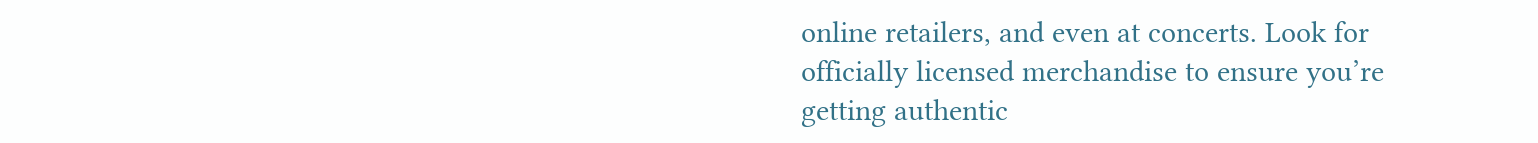online retailers, and even at concerts. Look for officially licensed merchandise to ensure you’re getting authentic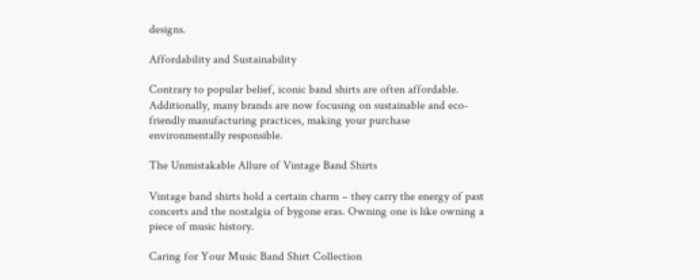designs.

Affordability and Sustainability

Contrary to popular belief, iconic band shirts are often affordable. Additionally, many brands are now focusing on sustainable and eco-friendly manufacturing practices, making your purchase environmentally responsible.

The Unmistakable Allure of Vintage Band Shirts

Vintage band shirts hold a certain charm – they carry the energy of past concerts and the nostalgia of bygone eras. Owning one is like owning a piece of music history.

Caring for Your Music Band Shirt Collection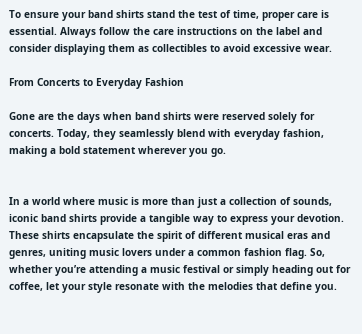To ensure your band shirts stand the test of time, proper care is essential. Always follow the care instructions on the label and consider displaying them as collectibles to avoid excessive wear.

From Concerts to Everyday Fashion

Gone are the days when band shirts were reserved solely for concerts. Today, they seamlessly blend with everyday fashion, making a bold statement wherever you go.


In a world where music is more than just a collection of sounds, iconic band shirts provide a tangible way to express your devotion. These shirts encapsulate the spirit of different musical eras and genres, uniting music lovers under a common fashion flag. So, whether you’re attending a music festival or simply heading out for coffee, let your style resonate with the melodies that define you.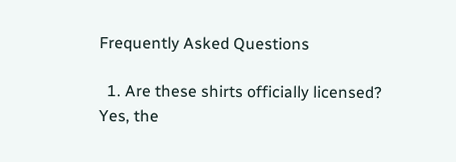Frequently Asked Questions

  1. Are these shirts officially licensed? Yes, the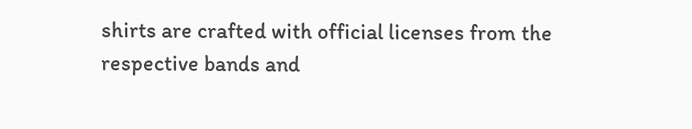shirts are crafted with official licenses from the respective bands and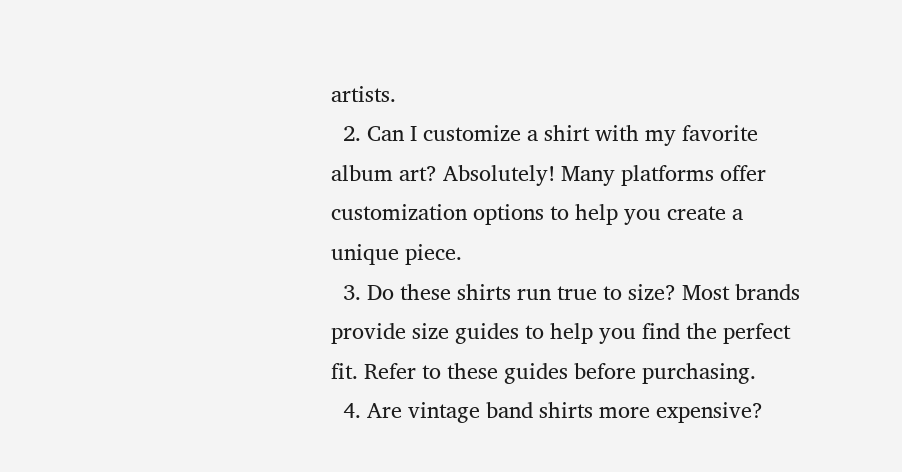artists.
  2. Can I customize a shirt with my favorite album art? Absolutely! Many platforms offer customization options to help you create a unique piece.
  3. Do these shirts run true to size? Most brands provide size guides to help you find the perfect fit. Refer to these guides before purchasing.
  4. Are vintage band shirts more expensive?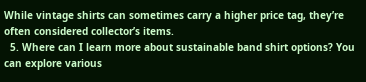While vintage shirts can sometimes carry a higher price tag, they’re often considered collector’s items.
  5. Where can I learn more about sustainable band shirt options? You can explore various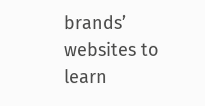brands’ websites to learn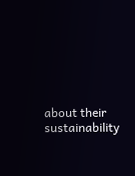about their sustainability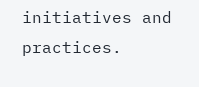initiatives and practices.